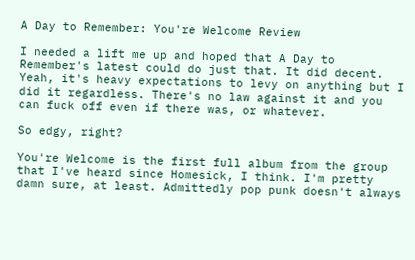A Day to Remember: You're Welcome Review

I needed a lift me up and hoped that A Day to Remember's latest could do just that. It did decent. Yeah, it's heavy expectations to levy on anything but I did it regardless. There's no law against it and you can fuck off even if there was, or whatever.

So edgy, right?

You're Welcome is the first full album from the group that I've heard since Homesick, I think. I'm pretty damn sure, at least. Admittedly pop punk doesn't always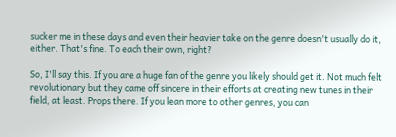sucker me in these days and even their heavier take on the genre doesn't usually do it, either. That's fine. To each their own, right?

So, I'll say this. If you are a huge fan of the genre you likely should get it. Not much felt revolutionary but they came off sincere in their efforts at creating new tunes in their field, at least. Props there. If you lean more to other genres, you can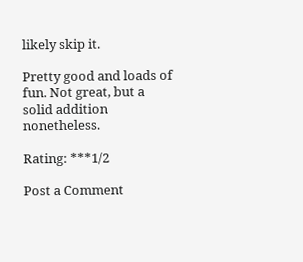likely skip it.

Pretty good and loads of fun. Not great, but a solid addition nonetheless.

Rating: ***1/2

Post a Comment